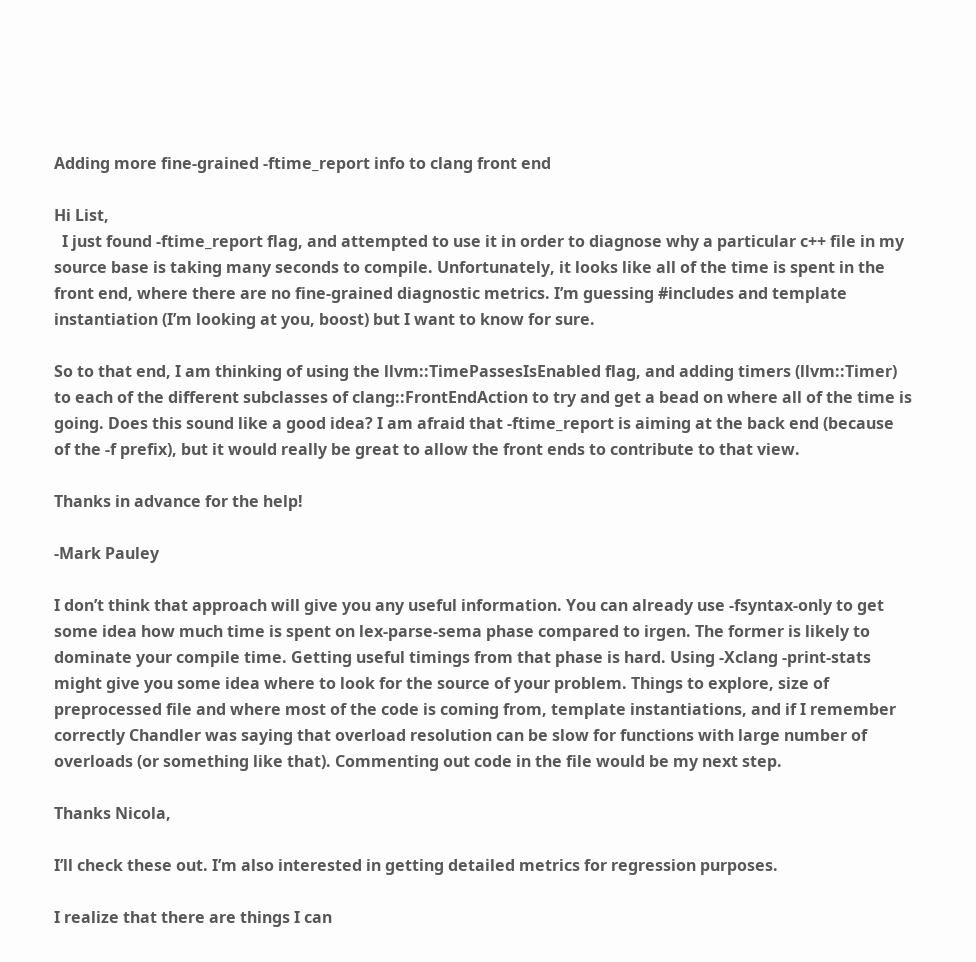Adding more fine-grained -ftime_report info to clang front end

Hi List,
  I just found -ftime_report flag, and attempted to use it in order to diagnose why a particular c++ file in my source base is taking many seconds to compile. Unfortunately, it looks like all of the time is spent in the front end, where there are no fine-grained diagnostic metrics. I’m guessing #includes and template instantiation (I’m looking at you, boost) but I want to know for sure.

So to that end, I am thinking of using the llvm::TimePassesIsEnabled flag, and adding timers (llvm::Timer) to each of the different subclasses of clang::FrontEndAction to try and get a bead on where all of the time is going. Does this sound like a good idea? I am afraid that -ftime_report is aiming at the back end (because of the -f prefix), but it would really be great to allow the front ends to contribute to that view.

Thanks in advance for the help!

-Mark Pauley

I don’t think that approach will give you any useful information. You can already use -fsyntax-only to get some idea how much time is spent on lex-parse-sema phase compared to irgen. The former is likely to dominate your compile time. Getting useful timings from that phase is hard. Using -Xclang -print-stats might give you some idea where to look for the source of your problem. Things to explore, size of preprocessed file and where most of the code is coming from, template instantiations, and if I remember correctly Chandler was saying that overload resolution can be slow for functions with large number of overloads (or something like that). Commenting out code in the file would be my next step.

Thanks Nicola,

I’ll check these out. I’m also interested in getting detailed metrics for regression purposes.

I realize that there are things I can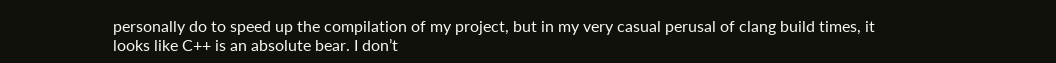personally do to speed up the compilation of my project, but in my very casual perusal of clang build times, it looks like C++ is an absolute bear. I don’t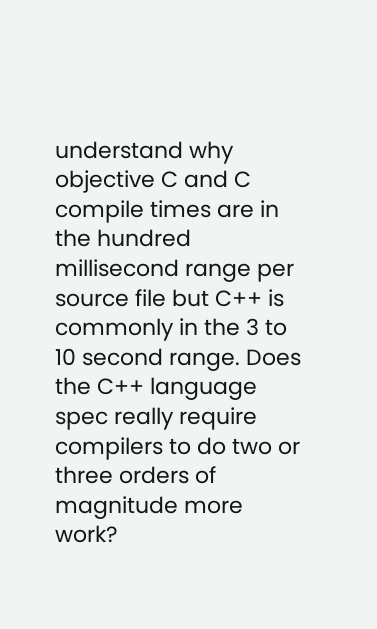understand why objective C and C compile times are in the hundred millisecond range per source file but C++ is commonly in the 3 to 10 second range. Does the C++ language spec really require compilers to do two or three orders of magnitude more work?